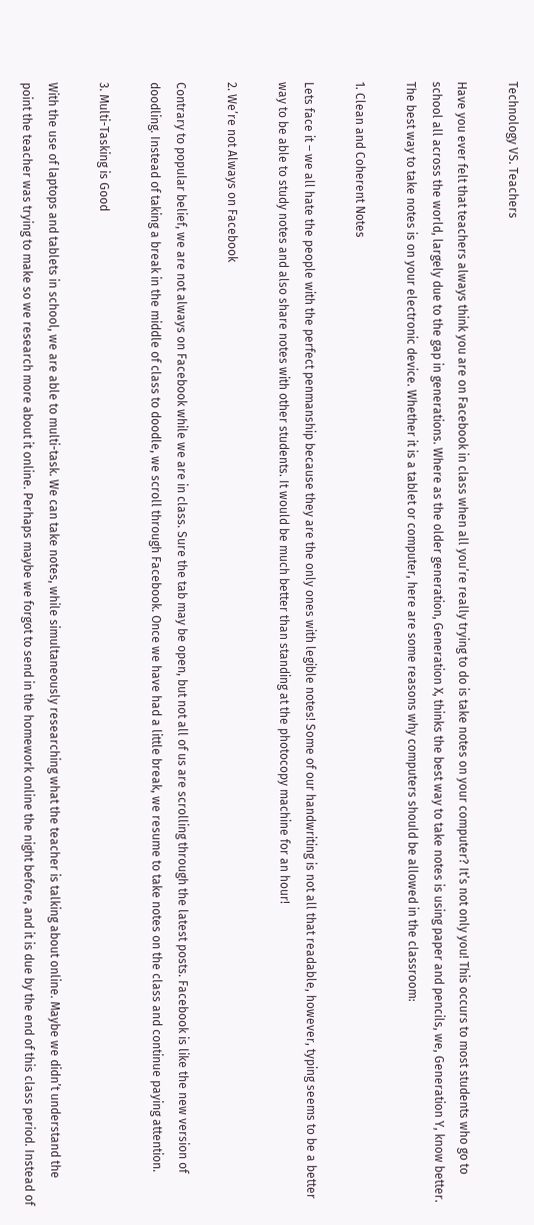Technology VS. Teachers

Have you ever felt that teachers always think you are on Facebook in class when all you’re really trying to do is take notes on your computer? It’s not only you! This occurs to most students who go to school all across the world, largely due to the gap in generations. Where as the older generation, Generation X, thinks the best way to take notes is using paper and pencils, we, Generation Y, know better. The best way to take notes is on your electronic device. Whether it is a tablet or computer, here are some reasons why computers should be allowed in the classroom:

1. Clean and Coherent Notes

Lets face it – we all hate the people with the perfect penmanship because they are the only ones with legible notes! Some of our handwriting is not all that readable, however, typing seems to be a better way to be able to study notes and also share notes with other students. It would be much better than standing at the photocopy machine for an hour!

2. We’re not Always on Facebook

Contrary to popular belief, we are not always on Facebook while we are in class. Sure the tab may be open, but not all of us are scrolling through the latest posts. Facebook is like the new version of doodling. Instead of taking a break in the middle of class to doodle, we scroll through Facebook. Once we have had a little break, we resume to take notes on the class and continue paying attention.

3. Multi-Tasking is Good

With the use of laptops and tablets in school, we are able to multi-task. We can take notes, while simultaneously researching what the teacher is talking about online. Maybe we didn’t understand the point the teacher was trying to make so we research more about it online. Perhaps maybe we forgot to send in the homework online the night before, and it is due by the end of this class period. Instead of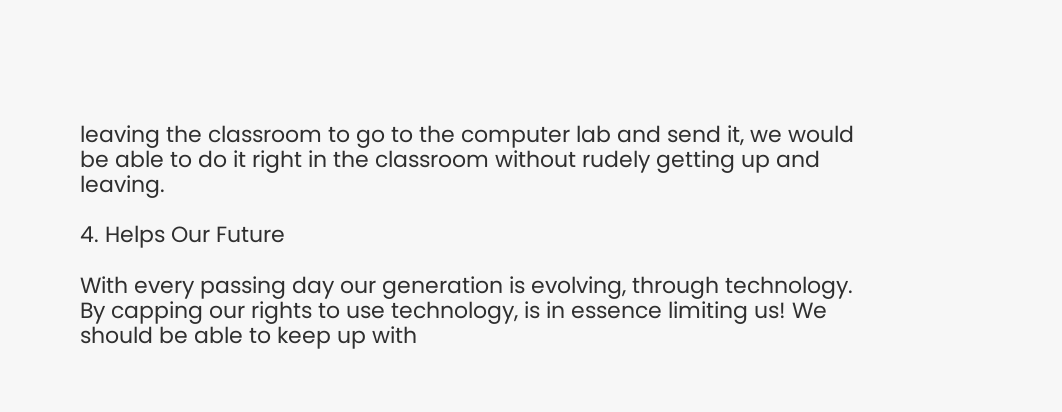leaving the classroom to go to the computer lab and send it, we would be able to do it right in the classroom without rudely getting up and leaving.

4. Helps Our Future

With every passing day our generation is evolving, through technology. By capping our rights to use technology, is in essence limiting us! We should be able to keep up with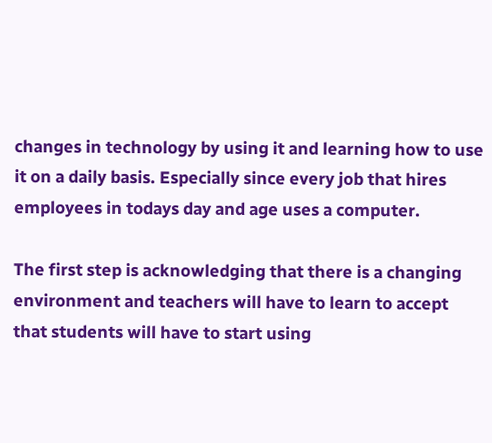changes in technology by using it and learning how to use it on a daily basis. Especially since every job that hires employees in todays day and age uses a computer.

The first step is acknowledging that there is a changing environment and teachers will have to learn to accept that students will have to start using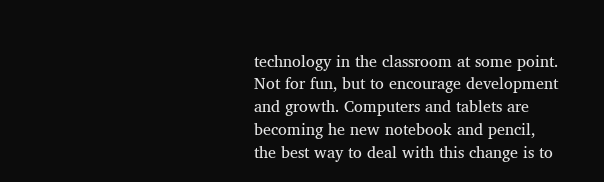technology in the classroom at some point. Not for fun, but to encourage development and growth. Computers and tablets are becoming he new notebook and pencil, the best way to deal with this change is to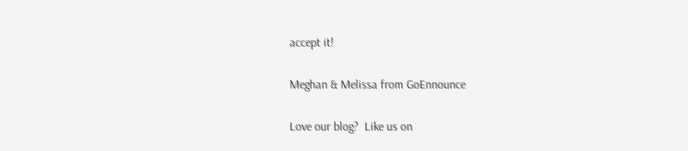accept it!

Meghan & Melissa from GoEnnounce

Love our blog?  Like us on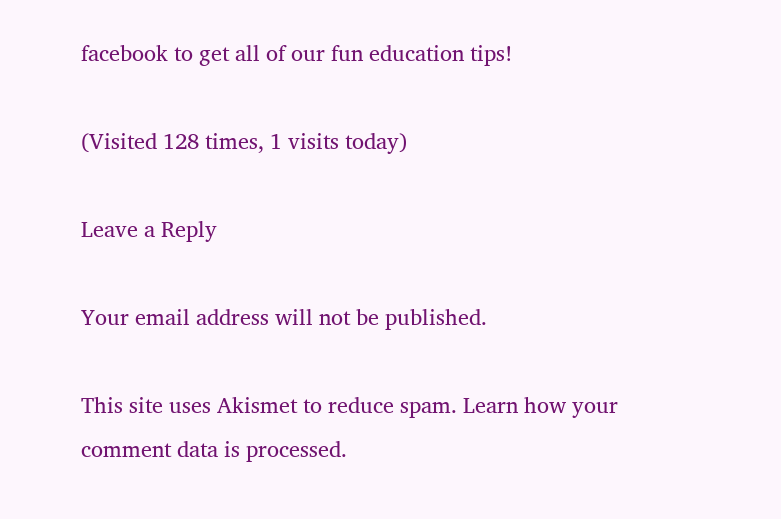facebook to get all of our fun education tips!

(Visited 128 times, 1 visits today)

Leave a Reply

Your email address will not be published.

This site uses Akismet to reduce spam. Learn how your comment data is processed.